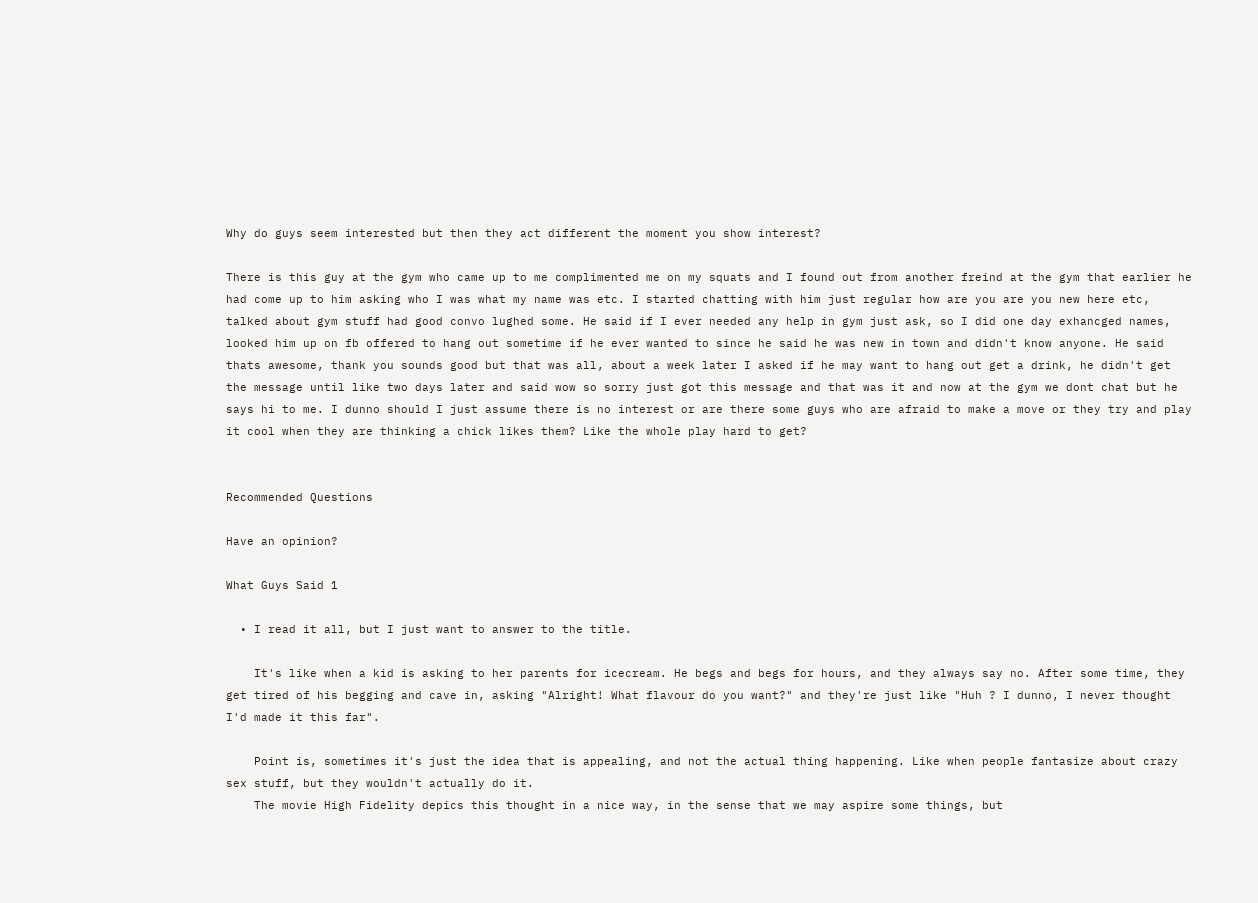Why do guys seem interested but then they act different the moment you show interest?

There is this guy at the gym who came up to me complimented me on my squats and I found out from another freind at the gym that earlier he had come up to him asking who I was what my name was etc. I started chatting with him just regular how are you are you new here etc, talked about gym stuff had good convo lughed some. He said if I ever needed any help in gym just ask, so I did one day exhancged names, looked him up on fb offered to hang out sometime if he ever wanted to since he said he was new in town and didn't know anyone. He said thats awesome, thank you sounds good but that was all, about a week later I asked if he may want to hang out get a drink, he didn't get the message until like two days later and said wow so sorry just got this message and that was it and now at the gym we dont chat but he says hi to me. I dunno should I just assume there is no interest or are there some guys who are afraid to make a move or they try and play it cool when they are thinking a chick likes them? Like the whole play hard to get?


Recommended Questions

Have an opinion?

What Guys Said 1

  • I read it all, but I just want to answer to the title.

    It's like when a kid is asking to her parents for icecream. He begs and begs for hours, and they always say no. After some time, they get tired of his begging and cave in, asking "Alright! What flavour do you want?" and they're just like "Huh ? I dunno, I never thought I'd made it this far".

    Point is, sometimes it's just the idea that is appealing, and not the actual thing happening. Like when people fantasize about crazy sex stuff, but they wouldn't actually do it.
    The movie High Fidelity depics this thought in a nice way, in the sense that we may aspire some things, but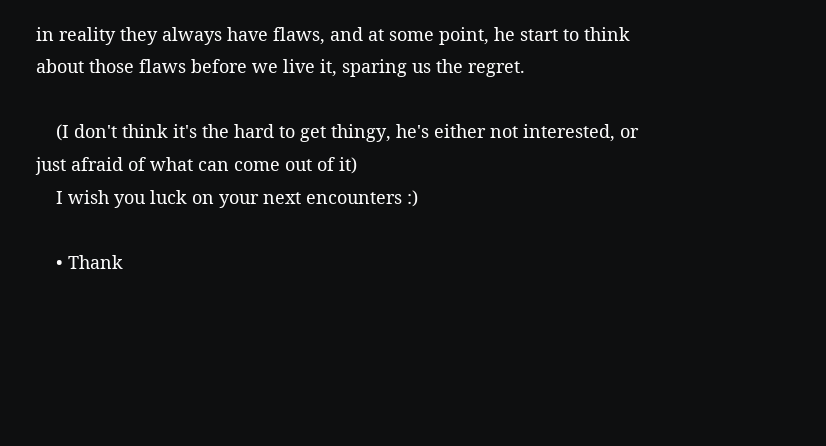in reality they always have flaws, and at some point, he start to think about those flaws before we live it, sparing us the regret.

    (I don't think it's the hard to get thingy, he's either not interested, or just afraid of what can come out of it)
    I wish you luck on your next encounters :)

    • Thank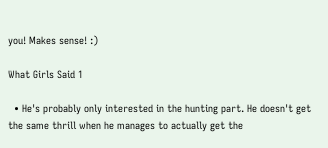you! Makes sense! :)

What Girls Said 1

  • He's probably only interested in the hunting part. He doesn't get the same thrill when he manages to actually get the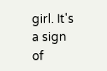girl. It's a sign of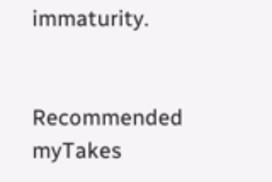immaturity.


Recommended myTakes